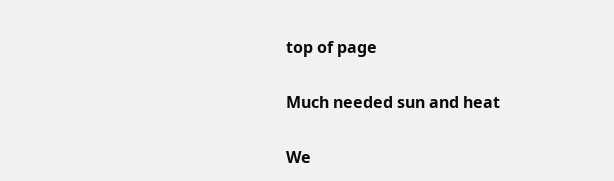top of page

Much needed sun and heat

We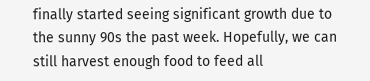finally started seeing significant growth due to the sunny 90s the past week. Hopefully, we can still harvest enough food to feed all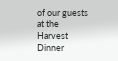of our guests at the Harvest Dinner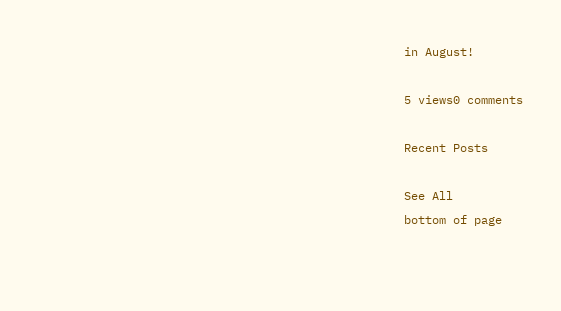in August!

5 views0 comments

Recent Posts

See All
bottom of page